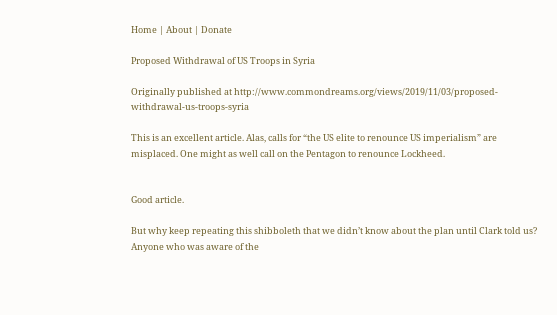Home | About | Donate

Proposed Withdrawal of US Troops in Syria

Originally published at http://www.commondreams.org/views/2019/11/03/proposed-withdrawal-us-troops-syria

This is an excellent article. Alas, calls for “the US elite to renounce US imperialism” are misplaced. One might as well call on the Pentagon to renounce Lockheed.


Good article.

But why keep repeating this shibboleth that we didn’t know about the plan until Clark told us? Anyone who was aware of the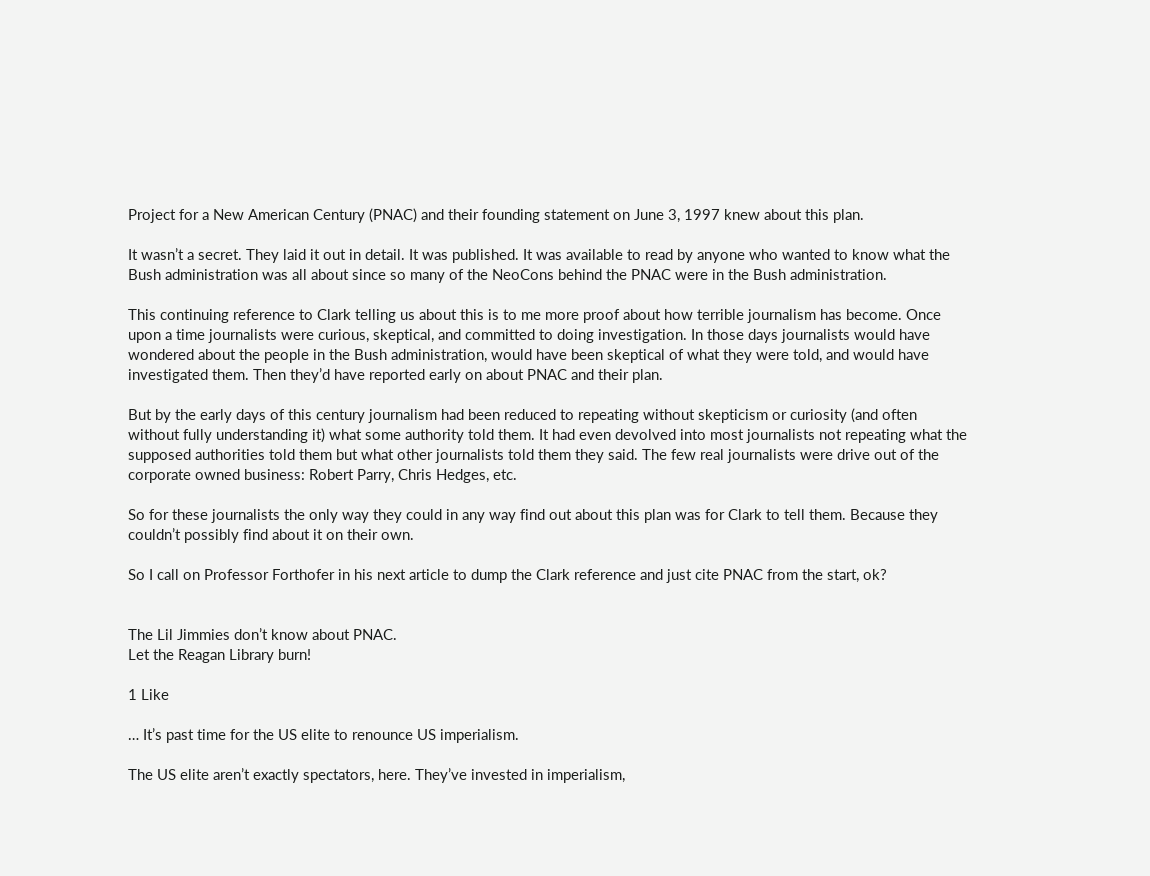Project for a New American Century (PNAC) and their founding statement on June 3, 1997 knew about this plan.

It wasn’t a secret. They laid it out in detail. It was published. It was available to read by anyone who wanted to know what the Bush administration was all about since so many of the NeoCons behind the PNAC were in the Bush administration.

This continuing reference to Clark telling us about this is to me more proof about how terrible journalism has become. Once upon a time journalists were curious, skeptical, and committed to doing investigation. In those days journalists would have wondered about the people in the Bush administration, would have been skeptical of what they were told, and would have investigated them. Then they’d have reported early on about PNAC and their plan.

But by the early days of this century journalism had been reduced to repeating without skepticism or curiosity (and often without fully understanding it) what some authority told them. It had even devolved into most journalists not repeating what the supposed authorities told them but what other journalists told them they said. The few real journalists were drive out of the corporate owned business: Robert Parry, Chris Hedges, etc.

So for these journalists the only way they could in any way find out about this plan was for Clark to tell them. Because they couldn’t possibly find about it on their own.

So I call on Professor Forthofer in his next article to dump the Clark reference and just cite PNAC from the start, ok?


The Lil Jimmies don’t know about PNAC.
Let the Reagan Library burn!

1 Like

… It’s past time for the US elite to renounce US imperialism.

The US elite aren’t exactly spectators, here. They’ve invested in imperialism,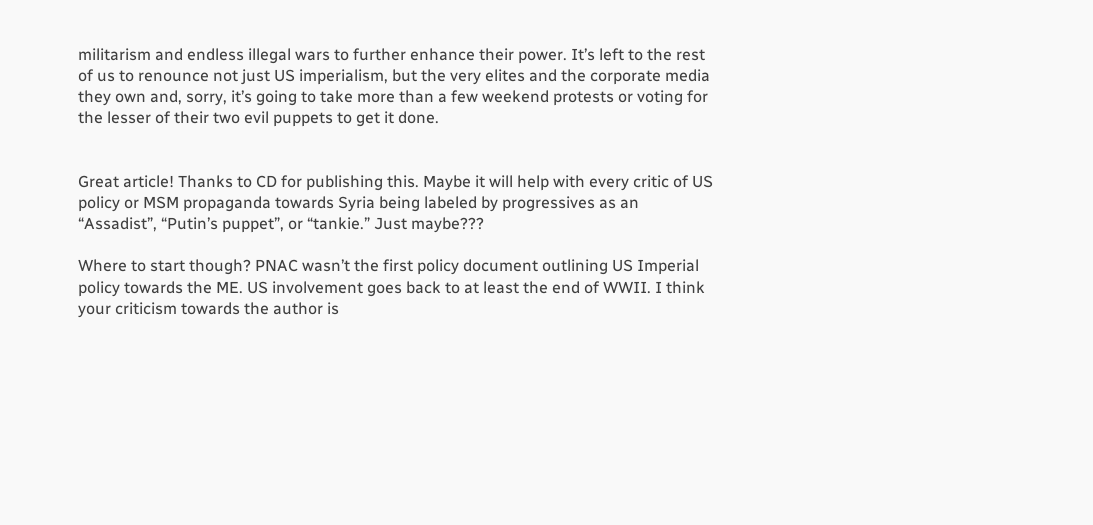militarism and endless illegal wars to further enhance their power. It’s left to the rest of us to renounce not just US imperialism, but the very elites and the corporate media they own and, sorry, it’s going to take more than a few weekend protests or voting for the lesser of their two evil puppets to get it done.


Great article! Thanks to CD for publishing this. Maybe it will help with every critic of US policy or MSM propaganda towards Syria being labeled by progressives as an “Assadist”, “Putin’s puppet”, or “tankie.” Just maybe???

Where to start though? PNAC wasn’t the first policy document outlining US Imperial policy towards the ME. US involvement goes back to at least the end of WWII. I think your criticism towards the author is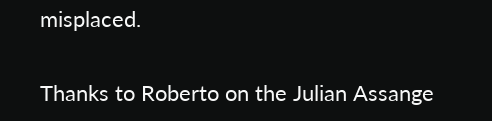misplaced.

Thanks to Roberto on the Julian Assange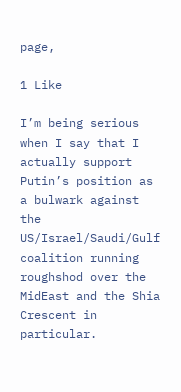page,

1 Like

I’m being serious when I say that I actually support Putin’s position as a bulwark against the US/Israel/Saudi/Gulf coalition running roughshod over the MidEast and the Shia Crescent in particular.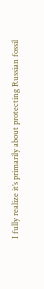I fully realize it’s primarily about protecting Russian fossil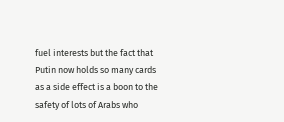fuel interests but the fact that Putin now holds so many cards as a side effect is a boon to the safety of lots of Arabs who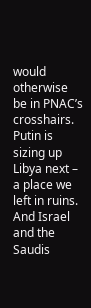would otherwise be in PNAC’s crosshairs. Putin is sizing up Libya next – a place we left in ruins. And Israel and the Saudis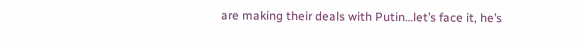are making their deals with Putin…let’s face it, he’s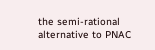the semi-rational alternative to PNAC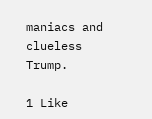maniacs and clueless Trump.

1 Like